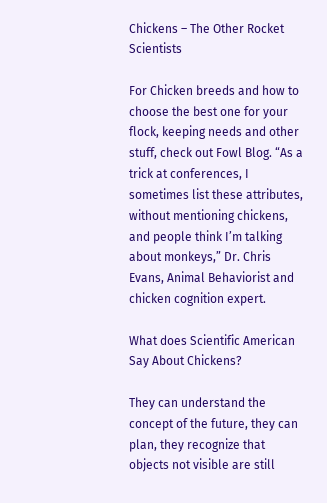Chickens – The Other Rocket Scientists

For Chicken breeds and how to choose the best one for your flock, keeping needs and other stuff, check out Fowl Blog. “As a trick at conferences, I sometimes list these attributes, without mentioning chickens, and people think I’m talking about monkeys,” Dr. Chris Evans, Animal Behaviorist and chicken cognition expert.

What does Scientific American Say About Chickens?

They can understand the concept of the future, they can plan, they recognize that objects not visible are still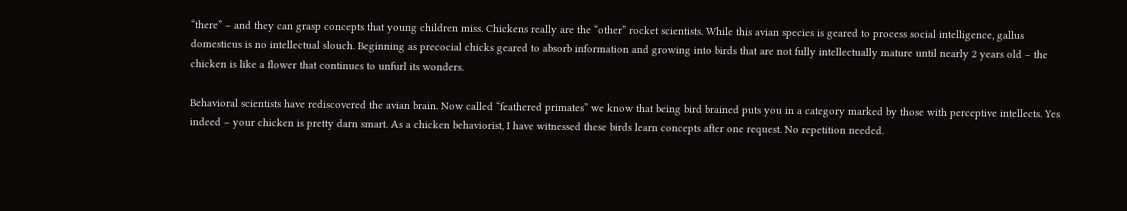“there” – and they can grasp concepts that young children miss. Chickens really are the “other” rocket scientists. While this avian species is geared to process social intelligence, gallus domesticus is no intellectual slouch. Beginning as precocial chicks geared to absorb information and growing into birds that are not fully intellectually mature until nearly 2 years old – the chicken is like a flower that continues to unfurl its wonders.

Behavioral scientists have rediscovered the avian brain. Now called “feathered primates” we know that being bird brained puts you in a category marked by those with perceptive intellects. Yes indeed – your chicken is pretty darn smart. As a chicken behaviorist, I have witnessed these birds learn concepts after one request. No repetition needed.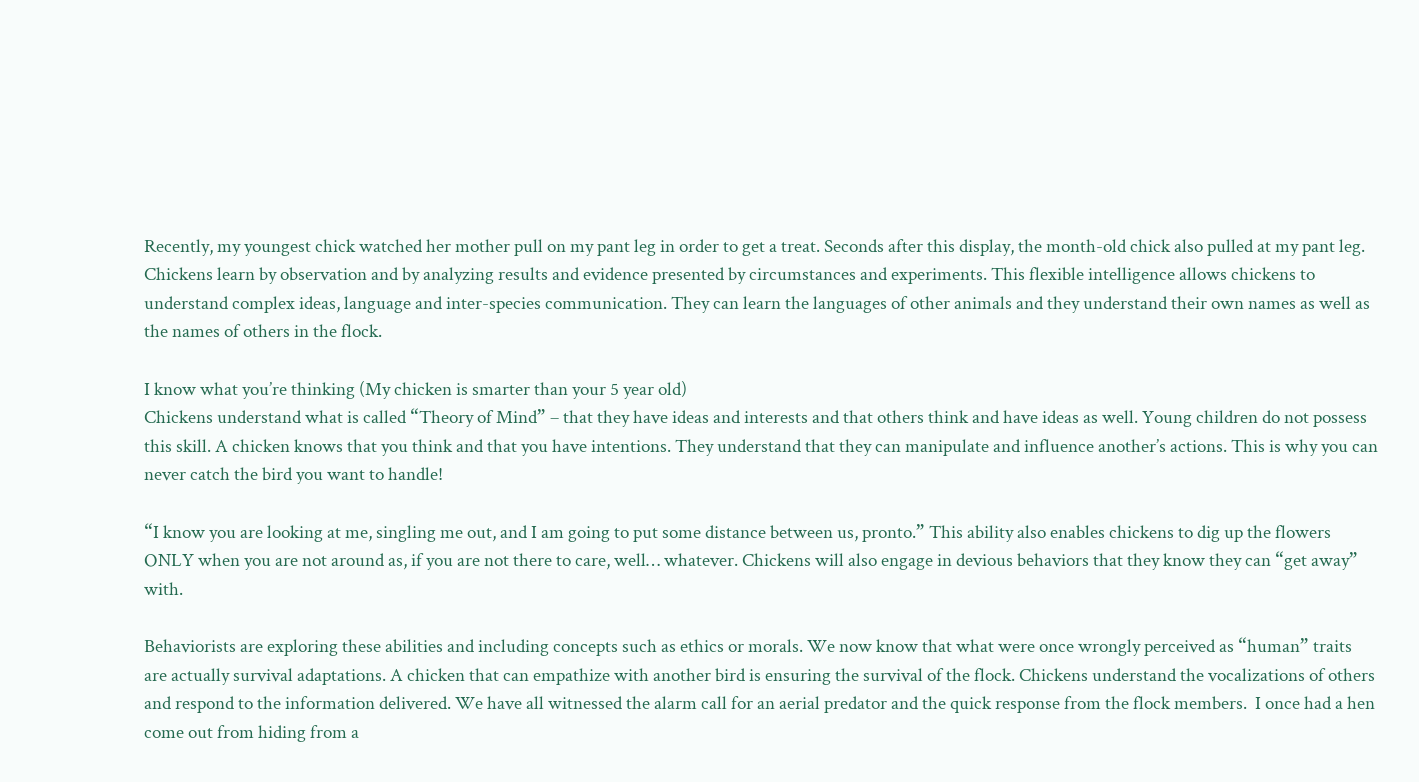Recently, my youngest chick watched her mother pull on my pant leg in order to get a treat. Seconds after this display, the month-old chick also pulled at my pant leg. Chickens learn by observation and by analyzing results and evidence presented by circumstances and experiments. This flexible intelligence allows chickens to understand complex ideas, language and inter-species communication. They can learn the languages of other animals and they understand their own names as well as the names of others in the flock.

I know what you’re thinking (My chicken is smarter than your 5 year old)
Chickens understand what is called “Theory of Mind” – that they have ideas and interests and that others think and have ideas as well. Young children do not possess this skill. A chicken knows that you think and that you have intentions. They understand that they can manipulate and influence another’s actions. This is why you can never catch the bird you want to handle!

“I know you are looking at me, singling me out, and I am going to put some distance between us, pronto.” This ability also enables chickens to dig up the flowers ONLY when you are not around as, if you are not there to care, well… whatever. Chickens will also engage in devious behaviors that they know they can “get away” with.

Behaviorists are exploring these abilities and including concepts such as ethics or morals. We now know that what were once wrongly perceived as “human” traits are actually survival adaptations. A chicken that can empathize with another bird is ensuring the survival of the flock. Chickens understand the vocalizations of others and respond to the information delivered. We have all witnessed the alarm call for an aerial predator and the quick response from the flock members.  I once had a hen come out from hiding from a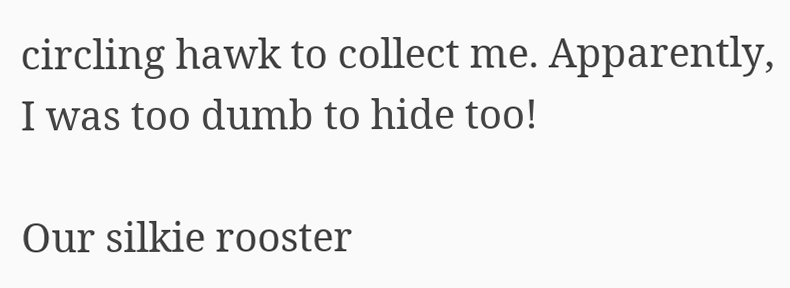circling hawk to collect me. Apparently, I was too dumb to hide too!

Our silkie rooster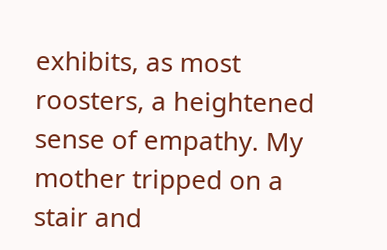exhibits, as most roosters, a heightened sense of empathy. My mother tripped on a stair and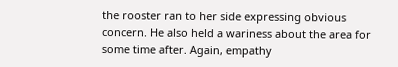the rooster ran to her side expressing obvious concern. He also held a wariness about the area for some time after. Again, empathy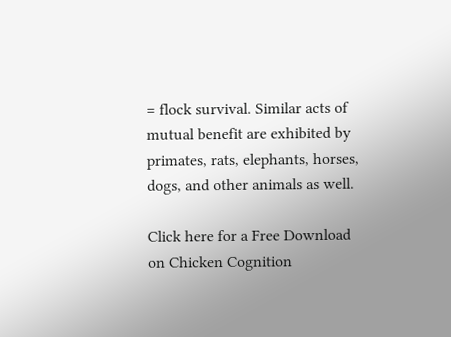= flock survival. Similar acts of mutual benefit are exhibited by primates, rats, elephants, horses, dogs, and other animals as well.

Click here for a Free Download on Chicken Cognition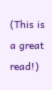(This is a great read!)